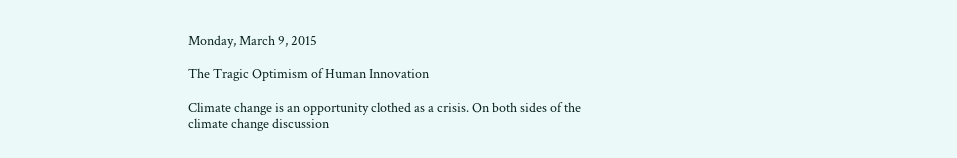Monday, March 9, 2015

The Tragic Optimism of Human Innovation

Climate change is an opportunity clothed as a crisis. On both sides of the climate change discussion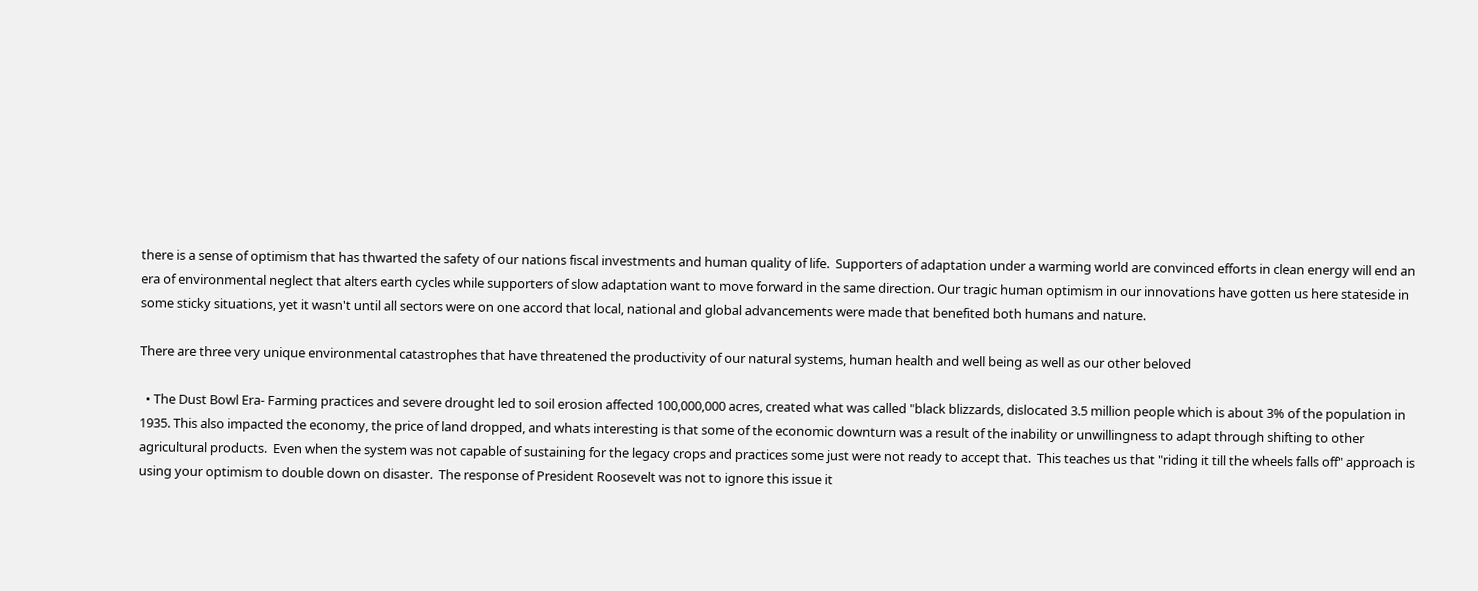there is a sense of optimism that has thwarted the safety of our nations fiscal investments and human quality of life.  Supporters of adaptation under a warming world are convinced efforts in clean energy will end an era of environmental neglect that alters earth cycles while supporters of slow adaptation want to move forward in the same direction. Our tragic human optimism in our innovations have gotten us here stateside in some sticky situations, yet it wasn't until all sectors were on one accord that local, national and global advancements were made that benefited both humans and nature.

There are three very unique environmental catastrophes that have threatened the productivity of our natural systems, human health and well being as well as our other beloved

  • The Dust Bowl Era- Farming practices and severe drought led to soil erosion affected 100,000,000 acres, created what was called "black blizzards, dislocated 3.5 million people which is about 3% of the population in 1935. This also impacted the economy, the price of land dropped, and whats interesting is that some of the economic downturn was a result of the inability or unwillingness to adapt through shifting to other agricultural products.  Even when the system was not capable of sustaining for the legacy crops and practices some just were not ready to accept that.  This teaches us that "riding it till the wheels falls off" approach is using your optimism to double down on disaster.  The response of President Roosevelt was not to ignore this issue it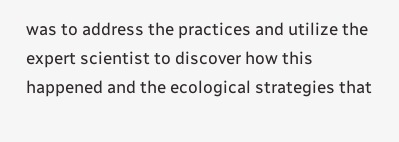was to address the practices and utilize the expert scientist to discover how this happened and the ecological strategies that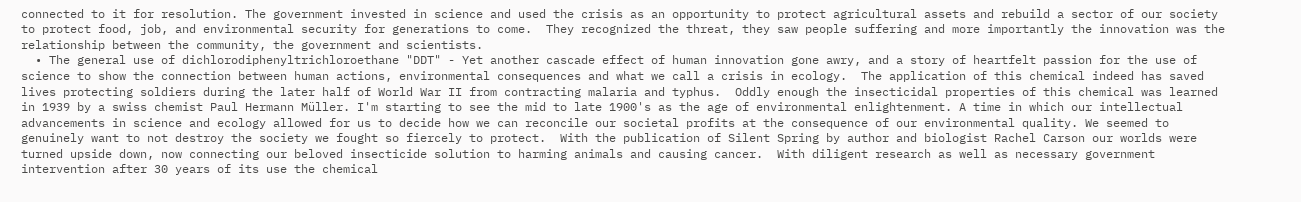connected to it for resolution. The government invested in science and used the crisis as an opportunity to protect agricultural assets and rebuild a sector of our society to protect food, job, and environmental security for generations to come.  They recognized the threat, they saw people suffering and more importantly the innovation was the relationship between the community, the government and scientists.
  • The general use of dichlorodiphenyltrichloroethane "DDT" - Yet another cascade effect of human innovation gone awry, and a story of heartfelt passion for the use of science to show the connection between human actions, environmental consequences and what we call a crisis in ecology.  The application of this chemical indeed has saved lives protecting soldiers during the later half of World War II from contracting malaria and typhus.  Oddly enough the insecticidal properties of this chemical was learned in 1939 by a swiss chemist Paul Hermann Müller. I'm starting to see the mid to late 1900's as the age of environmental enlightenment. A time in which our intellectual advancements in science and ecology allowed for us to decide how we can reconcile our societal profits at the consequence of our environmental quality. We seemed to genuinely want to not destroy the society we fought so fiercely to protect.  With the publication of Silent Spring by author and biologist Rachel Carson our worlds were turned upside down, now connecting our beloved insecticide solution to harming animals and causing cancer.  With diligent research as well as necessary government intervention after 30 years of its use the chemical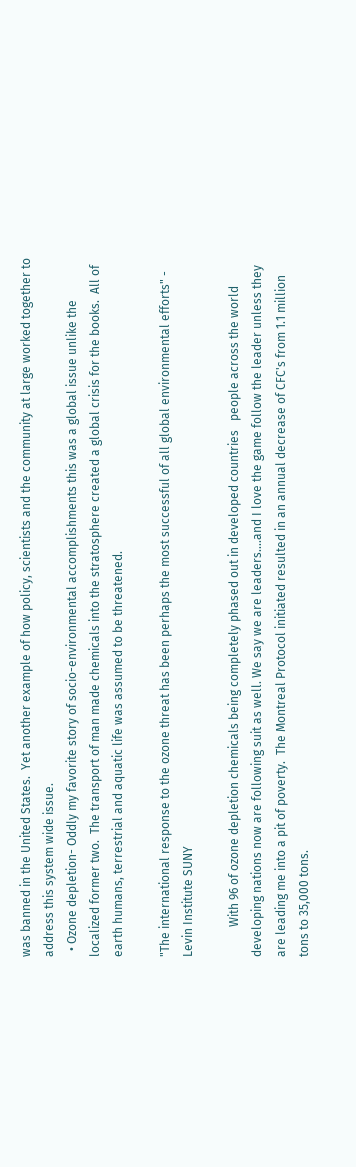was banned in the United States.  Yet another example of how policy, scientists and the community at large worked together to address this system wide issue.
  • Ozone depletion- Oddly my favorite story of socio-environmental accomplishments this was a global issue unlike the localized former two.  The transport of man made chemicals into the stratosphere created a global crisis for the books.  All of earth humans, terrestrial and aquatic life was assumed to be threatened.

"The international response to the ozone threat has been perhaps the most successful of all global environmental efforts" - Levin Institute SUNY

          With 96 of ozone depletion chemicals being completely phased out in developed countries   people across the world developing nations now are following suit as well. We say we are leaders....and I love the game follow the leader unless they are leading me into a pit of poverty.  The Montreal Protocol initiated resulted in an annual decrease of CFC's from 1.1 million tons to 35,000 tons.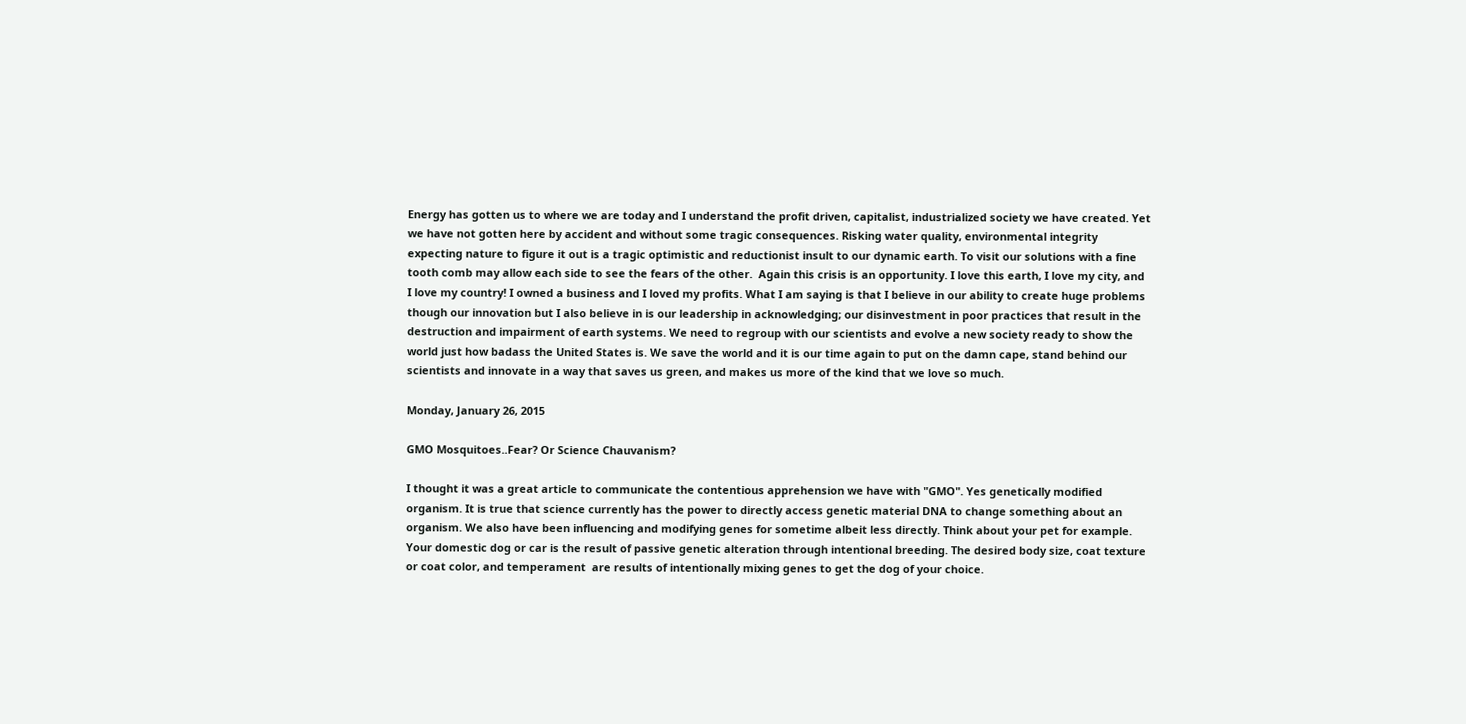Energy has gotten us to where we are today and I understand the profit driven, capitalist, industrialized society we have created. Yet we have not gotten here by accident and without some tragic consequences. Risking water quality, environmental integrity expecting nature to figure it out is a tragic optimistic and reductionist insult to our dynamic earth. To visit our solutions with a fine tooth comb may allow each side to see the fears of the other.  Again this crisis is an opportunity. I love this earth, I love my city, and I love my country! I owned a business and I loved my profits. What I am saying is that I believe in our ability to create huge problems though our innovation but I also believe in is our leadership in acknowledging; our disinvestment in poor practices that result in the destruction and impairment of earth systems. We need to regroup with our scientists and evolve a new society ready to show the world just how badass the United States is. We save the world and it is our time again to put on the damn cape, stand behind our scientists and innovate in a way that saves us green, and makes us more of the kind that we love so much.

Monday, January 26, 2015

GMO Mosquitoes..Fear? Or Science Chauvanism?

I thought it was a great article to communicate the contentious apprehension we have with "GMO". Yes genetically modified organism. It is true that science currently has the power to directly access genetic material DNA to change something about an organism. We also have been influencing and modifying genes for sometime albeit less directly. Think about your pet for example. Your domestic dog or car is the result of passive genetic alteration through intentional breeding. The desired body size, coat texture or coat color, and temperament  are results of intentionally mixing genes to get the dog of your choice.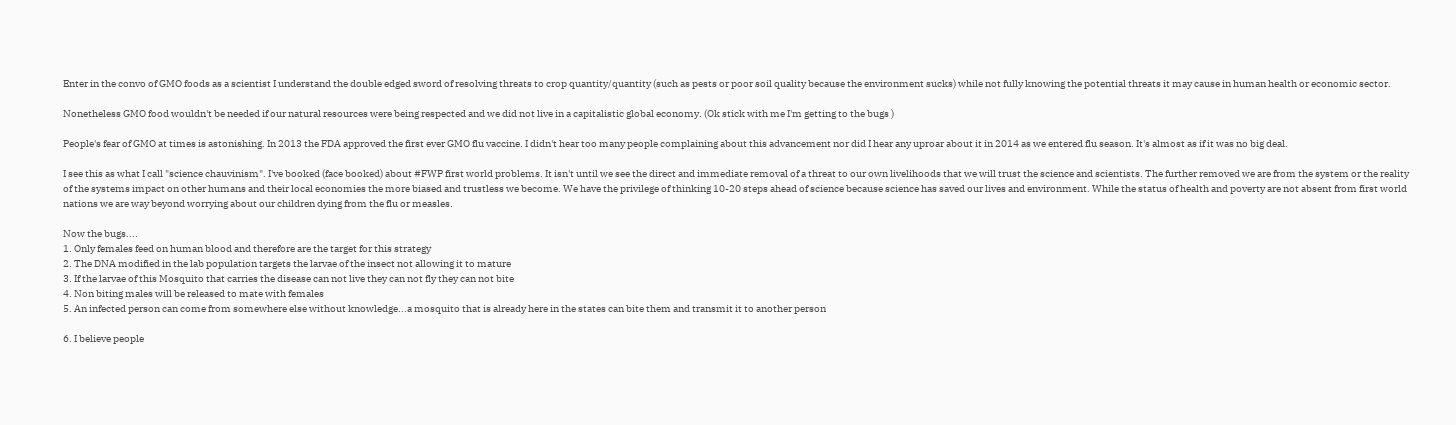Enter in the convo of GMO foods as a scientist I understand the double edged sword of resolving threats to crop quantity/quantity (such as pests or poor soil quality because the environment sucks) while not fully knowing the potential threats it may cause in human health or economic sector.

Nonetheless GMO food wouldn't be needed if our natural resources were being respected and we did not live in a capitalistic global economy. (Ok stick with me I'm getting to the bugs )

People's fear of GMO at times is astonishing. In 2013 the FDA approved the first ever GMO flu vaccine. I didn't hear too many people complaining about this advancement nor did I hear any uproar about it in 2014 as we entered flu season. It's almost as if it was no big deal.

I see this as what I call "science chauvinism". I've booked (face booked) about #FWP first world problems. It isn't until we see the direct and immediate removal of a threat to our own livelihoods that we will trust the science and scientists. The further removed we are from the system or the reality of the systems impact on other humans and their local economies the more biased and trustless we become. We have the privilege of thinking 10-20 steps ahead of science because science has saved our lives and environment. While the status of health and poverty are not absent from first world nations we are way beyond worrying about our children dying from the flu or measles.

Now the bugs....
1. Only females feed on human blood and therefore are the target for this strategy
2. The DNA modified in the lab population targets the larvae of the insect not allowing it to mature
3. If the larvae of this Mosquito that carries the disease can not live they can not fly they can not bite
4. Non biting males will be released to mate with females
5. An infected person can come from somewhere else without knowledge...a mosquito that is already here in the states can bite them and transmit it to another person

6. I believe people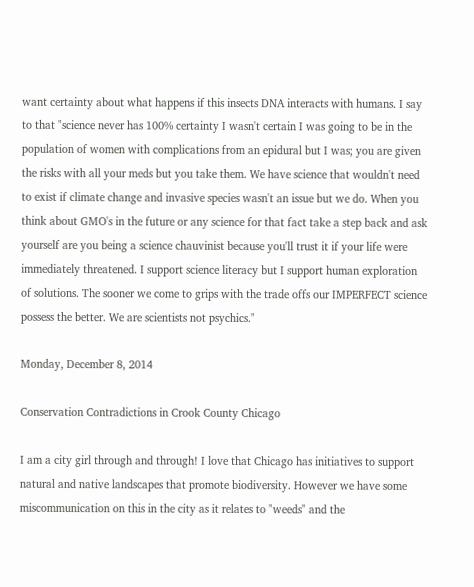want certainty about what happens if this insects DNA interacts with humans. I say to that "science never has 100% certainty I wasn't certain I was going to be in the population of women with complications from an epidural but I was; you are given the risks with all your meds but you take them. We have science that wouldn't need to exist if climate change and invasive species wasn't an issue but we do. When you think about GMO's in the future or any science for that fact take a step back and ask yourself are you being a science chauvinist because you'll trust it if your life were immediately threatened. I support science literacy but I support human exploration of solutions. The sooner we come to grips with the trade offs our IMPERFECT science possess the better. We are scientists not psychics."

Monday, December 8, 2014

Conservation Contradictions in Crook County Chicago

I am a city girl through and through! I love that Chicago has initiatives to support natural and native landscapes that promote biodiversity. However we have some miscommunication on this in the city as it relates to "weeds" and the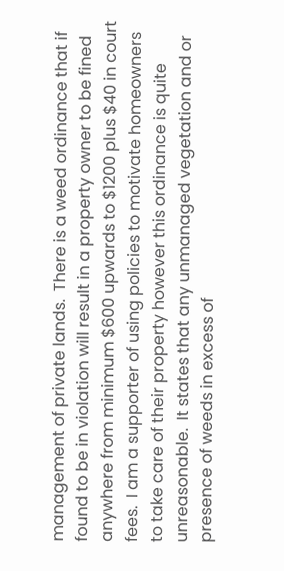management of private lands.  There is a weed ordinance that if found to be in violation will result in a property owner to be fined anywhere from minimum $600 upwards to $1200 plus $40 in court fees.  I am a supporter of using policies to motivate homeowners to take care of their property however this ordinance is quite unreasonable.  It states that any unmanaged vegetation and or presence of weeds in excess of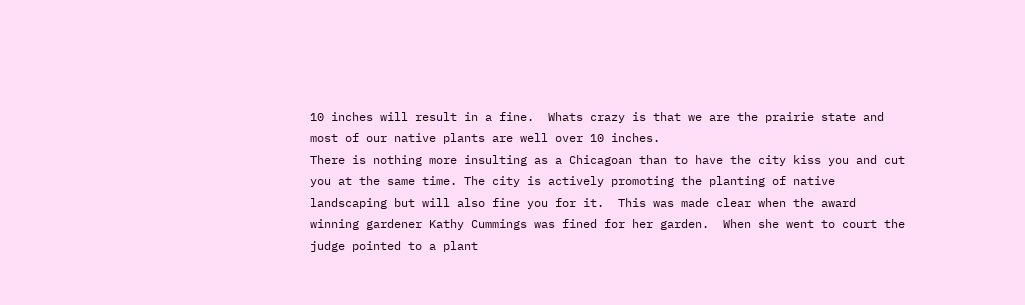10 inches will result in a fine.  Whats crazy is that we are the prairie state and most of our native plants are well over 10 inches.
There is nothing more insulting as a Chicagoan than to have the city kiss you and cut you at the same time. The city is actively promoting the planting of native landscaping but will also fine you for it.  This was made clear when the award winning gardener Kathy Cummings was fined for her garden.  When she went to court the judge pointed to a plant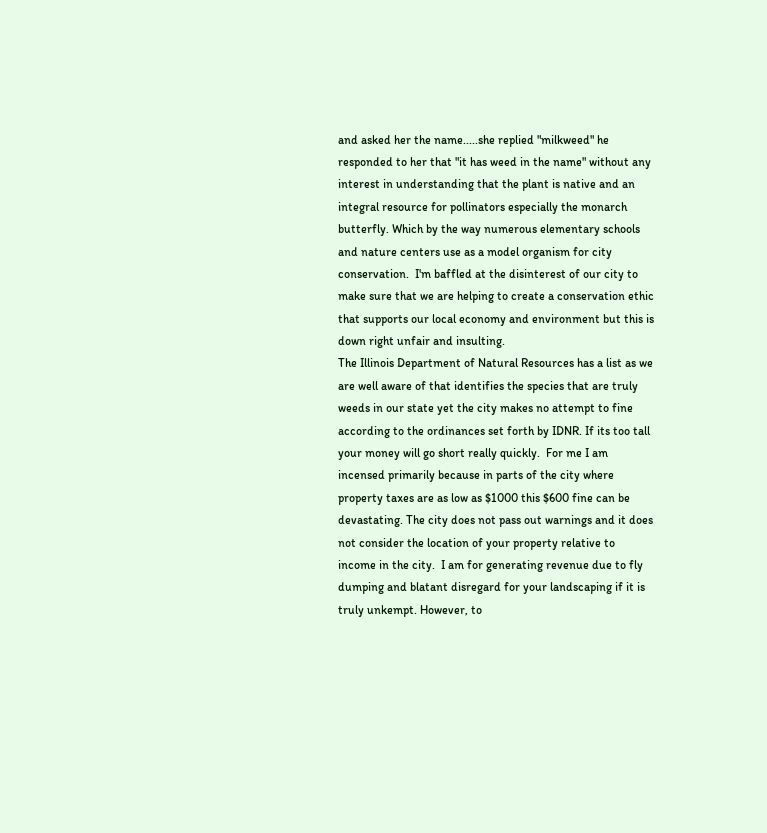and asked her the name.....she replied "milkweed" he responded to her that "it has weed in the name" without any interest in understanding that the plant is native and an integral resource for pollinators especially the monarch butterfly. Which by the way numerous elementary schools and nature centers use as a model organism for city conservation.  I'm baffled at the disinterest of our city to make sure that we are helping to create a conservation ethic that supports our local economy and environment but this is down right unfair and insulting.
The Illinois Department of Natural Resources has a list as we are well aware of that identifies the species that are truly weeds in our state yet the city makes no attempt to fine according to the ordinances set forth by IDNR. If its too tall your money will go short really quickly.  For me I am incensed primarily because in parts of the city where property taxes are as low as $1000 this $600 fine can be devastating. The city does not pass out warnings and it does not consider the location of your property relative to income in the city.  I am for generating revenue due to fly dumping and blatant disregard for your landscaping if it is truly unkempt. However, to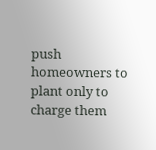push homeowners to plant only to charge them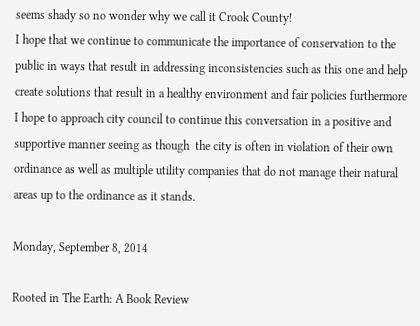seems shady so no wonder why we call it Crook County!
I hope that we continue to communicate the importance of conservation to the public in ways that result in addressing inconsistencies such as this one and help create solutions that result in a healthy environment and fair policies furthermore I hope to approach city council to continue this conversation in a positive and supportive manner seeing as though  the city is often in violation of their own ordinance as well as multiple utility companies that do not manage their natural areas up to the ordinance as it stands.

Monday, September 8, 2014

Rooted in The Earth: A Book Review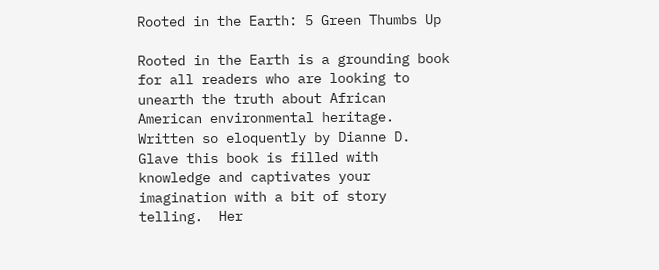Rooted in the Earth: 5 Green Thumbs Up

Rooted in the Earth is a grounding book for all readers who are looking to unearth the truth about African American environmental heritage.  Written so eloquently by Dianne D. Glave this book is filled with knowledge and captivates your imagination with a bit of story telling.  Her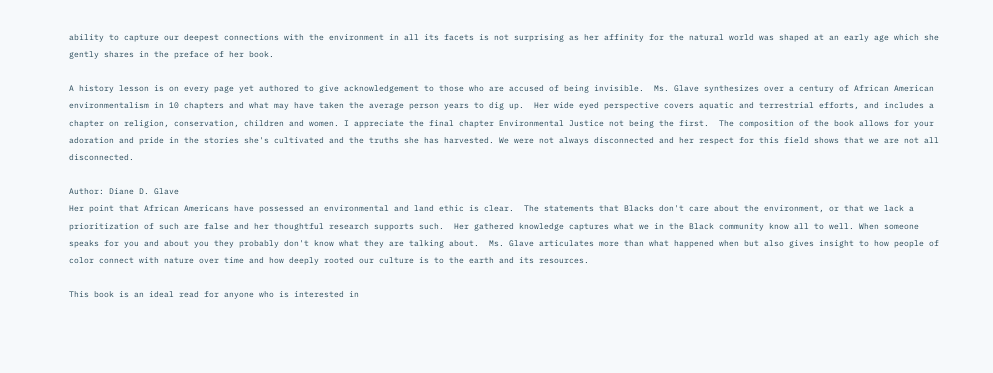ability to capture our deepest connections with the environment in all its facets is not surprising as her affinity for the natural world was shaped at an early age which she gently shares in the preface of her book.

A history lesson is on every page yet authored to give acknowledgement to those who are accused of being invisible.  Ms. Glave synthesizes over a century of African American environmentalism in 10 chapters and what may have taken the average person years to dig up.  Her wide eyed perspective covers aquatic and terrestrial efforts, and includes a chapter on religion, conservation, children and women. I appreciate the final chapter Environmental Justice not being the first.  The composition of the book allows for your adoration and pride in the stories she's cultivated and the truths she has harvested. We were not always disconnected and her respect for this field shows that we are not all disconnected.

Author: Diane D. Glave
Her point that African Americans have possessed an environmental and land ethic is clear.  The statements that Blacks don't care about the environment, or that we lack a prioritization of such are false and her thoughtful research supports such.  Her gathered knowledge captures what we in the Black community know all to well. When someone speaks for you and about you they probably don't know what they are talking about.  Ms. Glave articulates more than what happened when but also gives insight to how people of color connect with nature over time and how deeply rooted our culture is to the earth and its resources.

This book is an ideal read for anyone who is interested in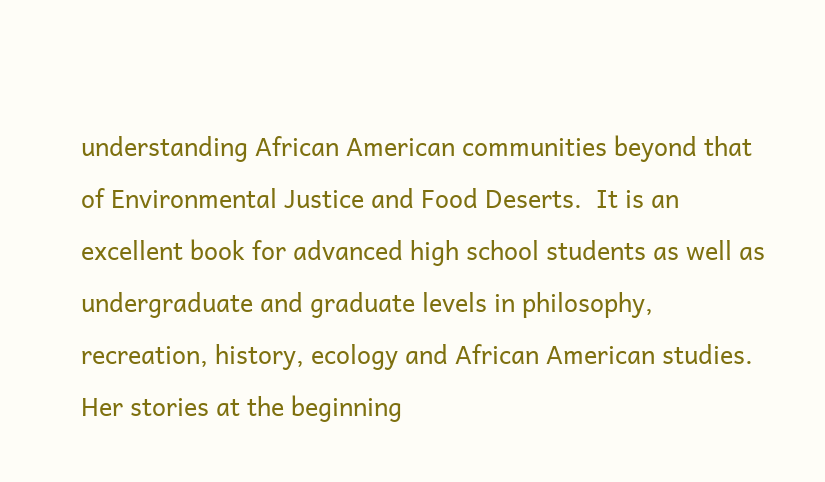understanding African American communities beyond that of Environmental Justice and Food Deserts.  It is an excellent book for advanced high school students as well as undergraduate and graduate levels in philosophy, recreation, history, ecology and African American studies.  Her stories at the beginning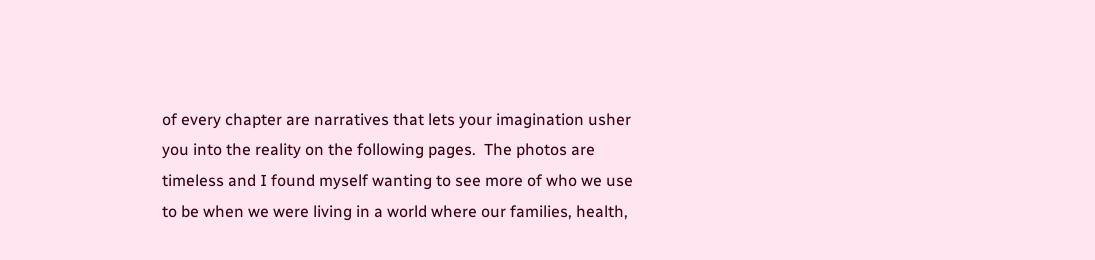of every chapter are narratives that lets your imagination usher you into the reality on the following pages.  The photos are timeless and I found myself wanting to see more of who we use to be when we were living in a world where our families, health,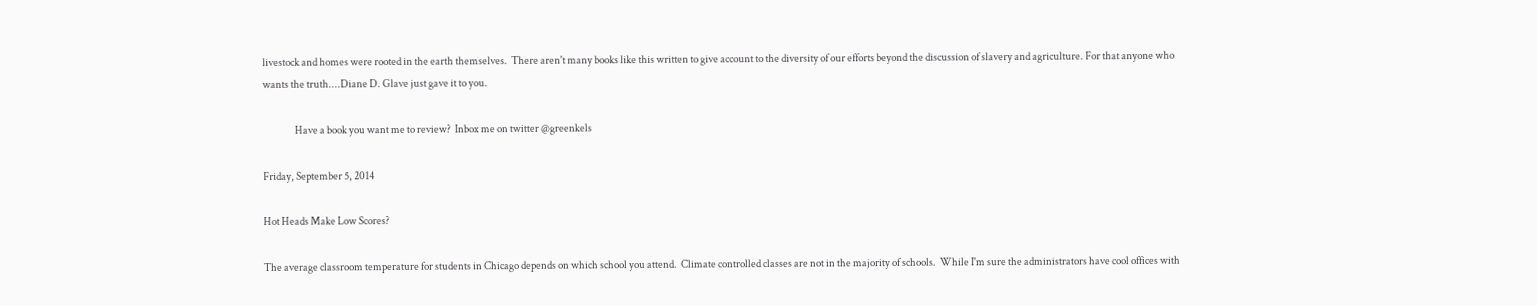livestock and homes were rooted in the earth themselves.  There aren't many books like this written to give account to the diversity of our efforts beyond the discussion of slavery and agriculture. For that anyone who wants the truth....Diane D. Glave just gave it to you.

                Have a book you want me to review?  Inbox me on twitter @greenkels

Friday, September 5, 2014

Hot Heads Make Low Scores?

The average classroom temperature for students in Chicago depends on which school you attend.  Climate controlled classes are not in the majority of schools.  While I'm sure the administrators have cool offices with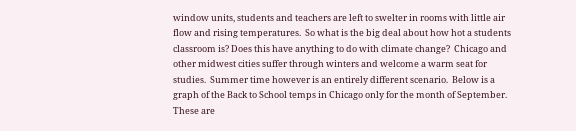window units, students and teachers are left to swelter in rooms with little air flow and rising temperatures.  So what is the big deal about how hot a students classroom is? Does this have anything to do with climate change?  Chicago and other midwest cities suffer through winters and welcome a warm seat for studies.  Summer time however is an entirely different scenario.  Below is a graph of the Back to School temps in Chicago only for the month of September. These are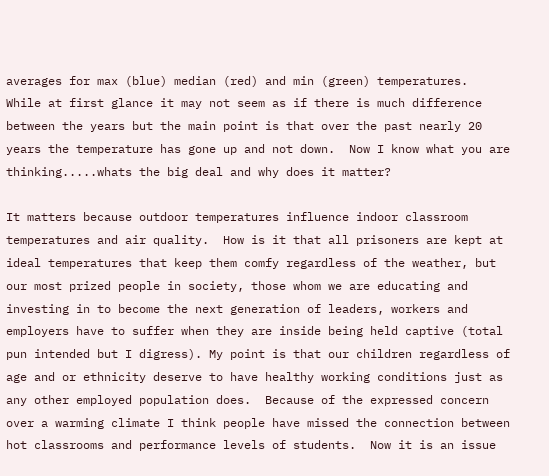averages for max (blue) median (red) and min (green) temperatures.  While at first glance it may not seem as if there is much difference between the years but the main point is that over the past nearly 20 years the temperature has gone up and not down.  Now I know what you are thinking.....whats the big deal and why does it matter?

It matters because outdoor temperatures influence indoor classroom temperatures and air quality.  How is it that all prisoners are kept at ideal temperatures that keep them comfy regardless of the weather, but our most prized people in society, those whom we are educating and investing in to become the next generation of leaders, workers and employers have to suffer when they are inside being held captive (total pun intended but I digress). My point is that our children regardless of age and or ethnicity deserve to have healthy working conditions just as any other employed population does.  Because of the expressed concern over a warming climate I think people have missed the connection between hot classrooms and performance levels of students.  Now it is an issue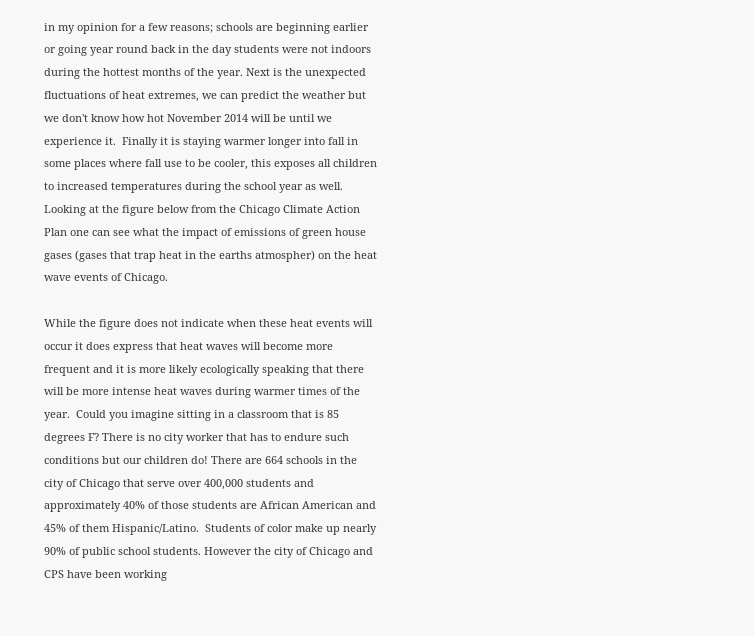in my opinion for a few reasons; schools are beginning earlier or going year round back in the day students were not indoors during the hottest months of the year. Next is the unexpected fluctuations of heat extremes, we can predict the weather but we don't know how hot November 2014 will be until we experience it.  Finally it is staying warmer longer into fall in some places where fall use to be cooler, this exposes all children to increased temperatures during the school year as well. Looking at the figure below from the Chicago Climate Action Plan one can see what the impact of emissions of green house gases (gases that trap heat in the earths atmospher) on the heat wave events of Chicago.

While the figure does not indicate when these heat events will occur it does express that heat waves will become more frequent and it is more likely ecologically speaking that there will be more intense heat waves during warmer times of the year.  Could you imagine sitting in a classroom that is 85 degrees F? There is no city worker that has to endure such conditions but our children do! There are 664 schools in the city of Chicago that serve over 400,000 students and approximately 40% of those students are African American and 45% of them Hispanic/Latino.  Students of color make up nearly 90% of public school students. However the city of Chicago and CPS have been working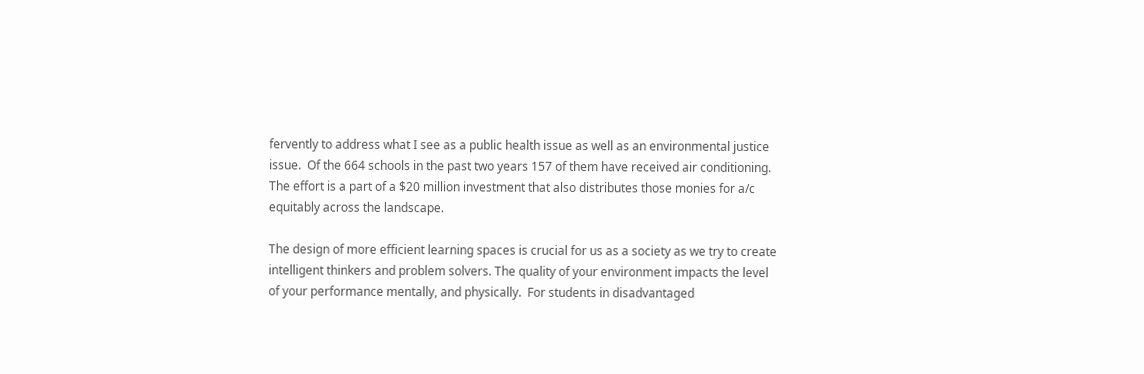fervently to address what I see as a public health issue as well as an environmental justice issue.  Of the 664 schools in the past two years 157 of them have received air conditioning. The effort is a part of a $20 million investment that also distributes those monies for a/c equitably across the landscape.

The design of more efficient learning spaces is crucial for us as a society as we try to create intelligent thinkers and problem solvers. The quality of your environment impacts the level of your performance mentally, and physically.  For students in disadvantaged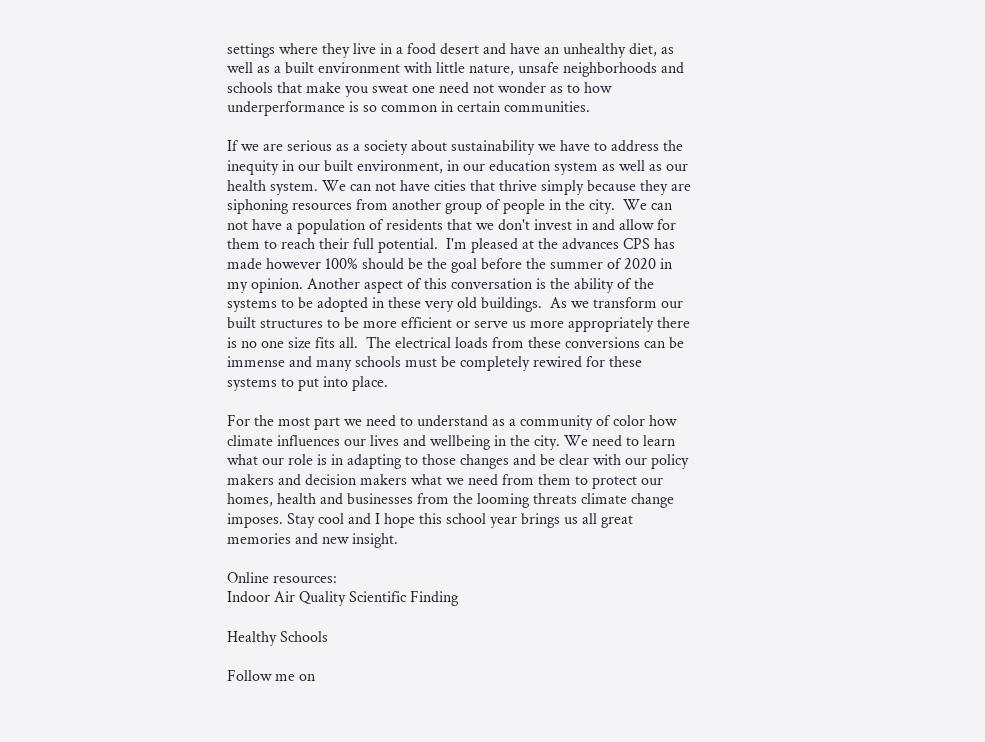settings where they live in a food desert and have an unhealthy diet, as well as a built environment with little nature, unsafe neighborhoods and schools that make you sweat one need not wonder as to how underperformance is so common in certain communities.

If we are serious as a society about sustainability we have to address the inequity in our built environment, in our education system as well as our health system. We can not have cities that thrive simply because they are siphoning resources from another group of people in the city.  We can not have a population of residents that we don't invest in and allow for them to reach their full potential.  I'm pleased at the advances CPS has made however 100% should be the goal before the summer of 2020 in my opinion. Another aspect of this conversation is the ability of the systems to be adopted in these very old buildings.  As we transform our built structures to be more efficient or serve us more appropriately there is no one size fits all.  The electrical loads from these conversions can be immense and many schools must be completely rewired for these systems to put into place.

For the most part we need to understand as a community of color how climate influences our lives and wellbeing in the city. We need to learn what our role is in adapting to those changes and be clear with our policy makers and decision makers what we need from them to protect our homes, health and businesses from the looming threats climate change imposes. Stay cool and I hope this school year brings us all great memories and new insight.

Online resources:
Indoor Air Quality Scientific Finding

Healthy Schools

Follow me on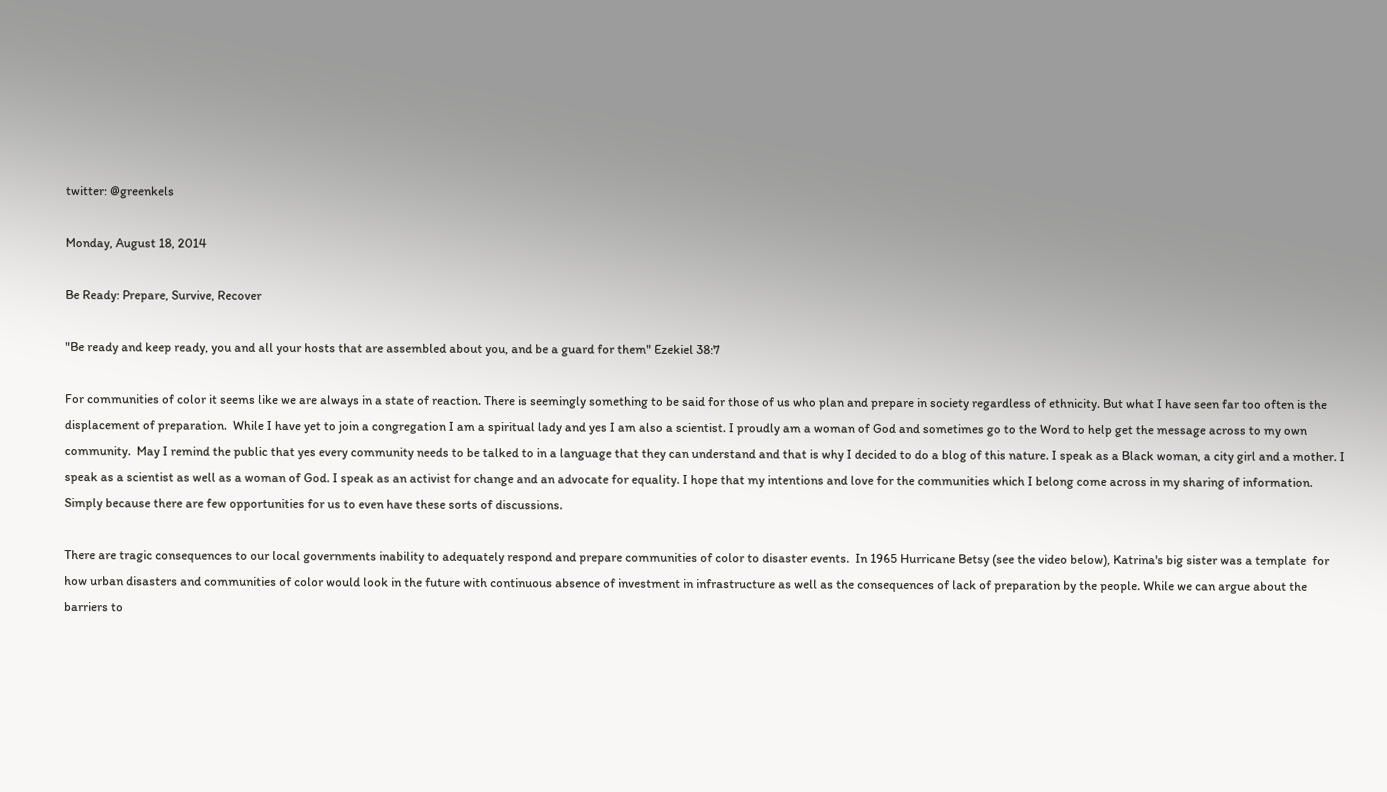twitter: @greenkels

Monday, August 18, 2014

Be Ready: Prepare, Survive, Recover

"Be ready and keep ready, you and all your hosts that are assembled about you, and be a guard for them" Ezekiel 38:7

For communities of color it seems like we are always in a state of reaction. There is seemingly something to be said for those of us who plan and prepare in society regardless of ethnicity. But what I have seen far too often is the displacement of preparation.  While I have yet to join a congregation I am a spiritual lady and yes I am also a scientist. I proudly am a woman of God and sometimes go to the Word to help get the message across to my own community.  May I remind the public that yes every community needs to be talked to in a language that they can understand and that is why I decided to do a blog of this nature. I speak as a Black woman, a city girl and a mother. I speak as a scientist as well as a woman of God. I speak as an activist for change and an advocate for equality. I hope that my intentions and love for the communities which I belong come across in my sharing of information. Simply because there are few opportunities for us to even have these sorts of discussions.

There are tragic consequences to our local governments inability to adequately respond and prepare communities of color to disaster events.  In 1965 Hurricane Betsy (see the video below), Katrina's big sister was a template  for  how urban disasters and communities of color would look in the future with continuous absence of investment in infrastructure as well as the consequences of lack of preparation by the people. While we can argue about the barriers to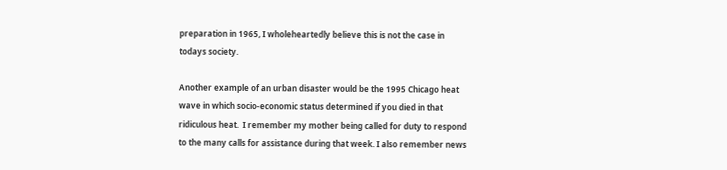preparation in 1965, I wholeheartedly believe this is not the case in todays society.

Another example of an urban disaster would be the 1995 Chicago heat wave in which socio-economic status determined if you died in that ridiculous heat.  I remember my mother being called for duty to respond to the many calls for assistance during that week. I also remember news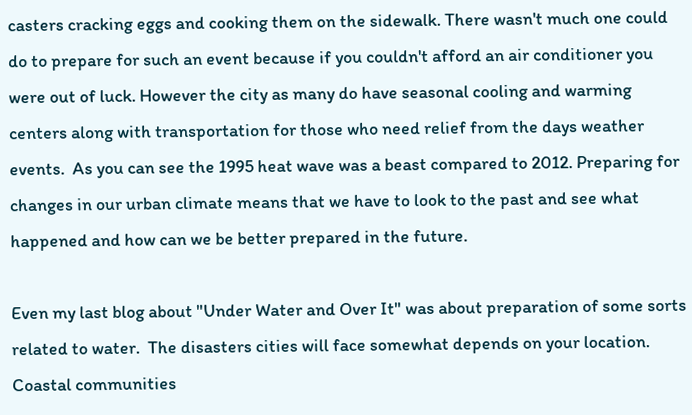casters cracking eggs and cooking them on the sidewalk. There wasn't much one could do to prepare for such an event because if you couldn't afford an air conditioner you were out of luck. However the city as many do have seasonal cooling and warming centers along with transportation for those who need relief from the days weather events.  As you can see the 1995 heat wave was a beast compared to 2012. Preparing for changes in our urban climate means that we have to look to the past and see what happened and how can we be better prepared in the future.

Even my last blog about "Under Water and Over It" was about preparation of some sorts related to water.  The disasters cities will face somewhat depends on your location. Coastal communities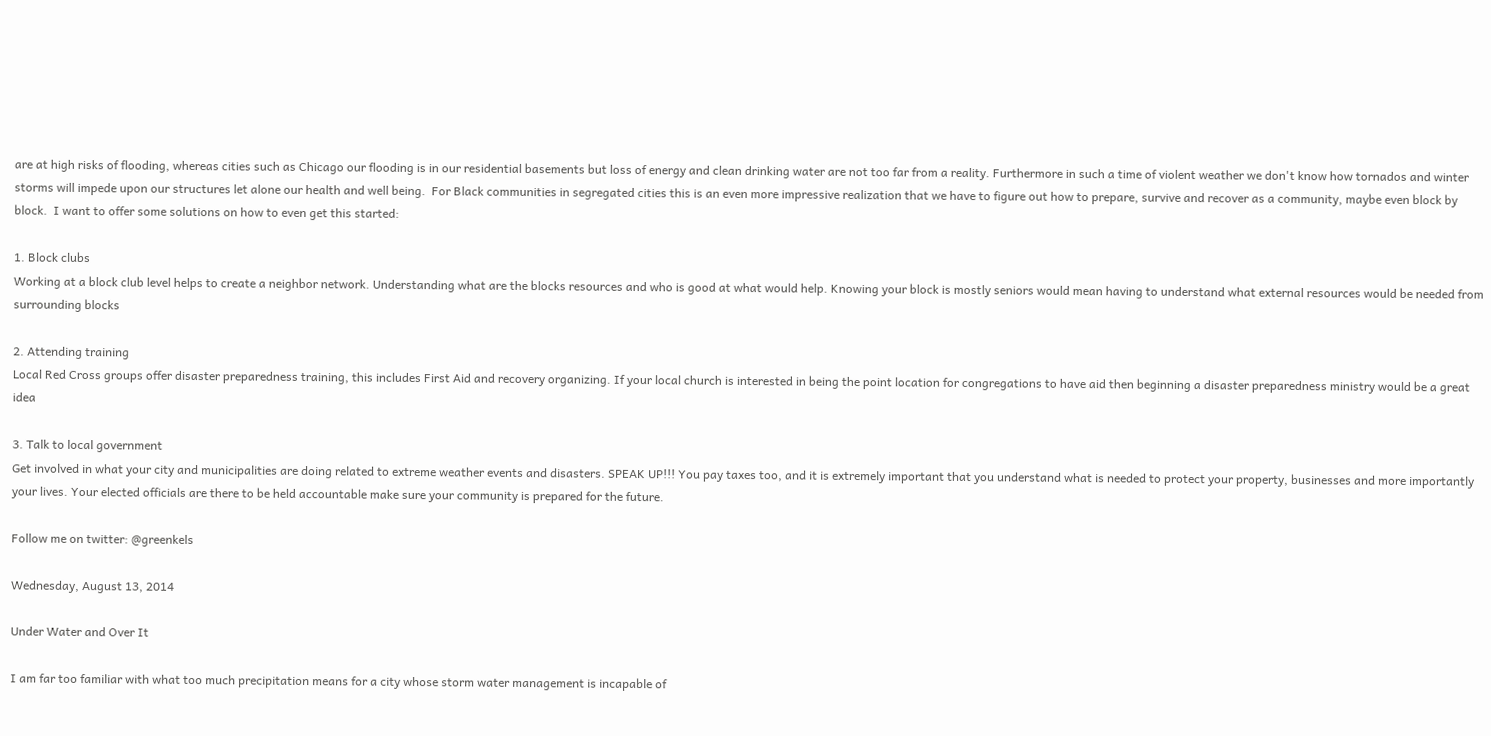are at high risks of flooding, whereas cities such as Chicago our flooding is in our residential basements but loss of energy and clean drinking water are not too far from a reality. Furthermore in such a time of violent weather we don't know how tornados and winter storms will impede upon our structures let alone our health and well being.  For Black communities in segregated cities this is an even more impressive realization that we have to figure out how to prepare, survive and recover as a community, maybe even block by block.  I want to offer some solutions on how to even get this started:

1. Block clubs
Working at a block club level helps to create a neighbor network. Understanding what are the blocks resources and who is good at what would help. Knowing your block is mostly seniors would mean having to understand what external resources would be needed from surrounding blocks

2. Attending training
Local Red Cross groups offer disaster preparedness training, this includes First Aid and recovery organizing. If your local church is interested in being the point location for congregations to have aid then beginning a disaster preparedness ministry would be a great idea

3. Talk to local government
Get involved in what your city and municipalities are doing related to extreme weather events and disasters. SPEAK UP!!! You pay taxes too, and it is extremely important that you understand what is needed to protect your property, businesses and more importantly your lives. Your elected officials are there to be held accountable make sure your community is prepared for the future.

Follow me on twitter: @greenkels

Wednesday, August 13, 2014

Under Water and Over It

I am far too familiar with what too much precipitation means for a city whose storm water management is incapable of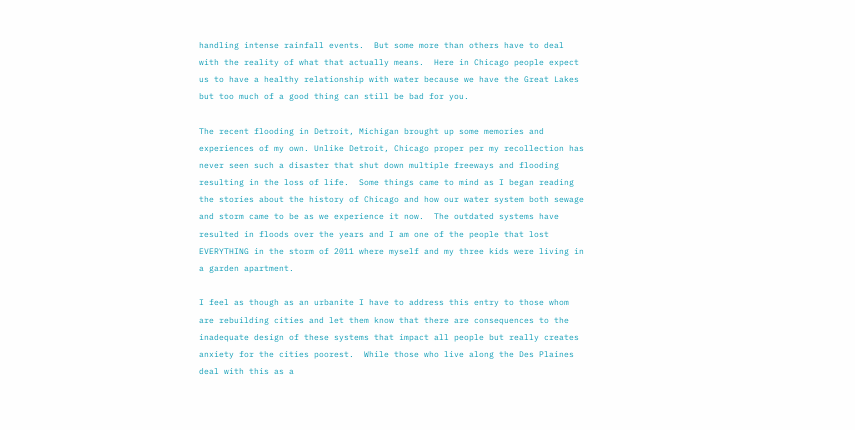handling intense rainfall events.  But some more than others have to deal with the reality of what that actually means.  Here in Chicago people expect us to have a healthy relationship with water because we have the Great Lakes but too much of a good thing can still be bad for you.

The recent flooding in Detroit, Michigan brought up some memories and experiences of my own. Unlike Detroit, Chicago proper per my recollection has never seen such a disaster that shut down multiple freeways and flooding resulting in the loss of life.  Some things came to mind as I began reading the stories about the history of Chicago and how our water system both sewage and storm came to be as we experience it now.  The outdated systems have resulted in floods over the years and I am one of the people that lost EVERYTHING in the storm of 2011 where myself and my three kids were living in a garden apartment.

I feel as though as an urbanite I have to address this entry to those whom are rebuilding cities and let them know that there are consequences to the inadequate design of these systems that impact all people but really creates anxiety for the cities poorest.  While those who live along the Des Plaines deal with this as a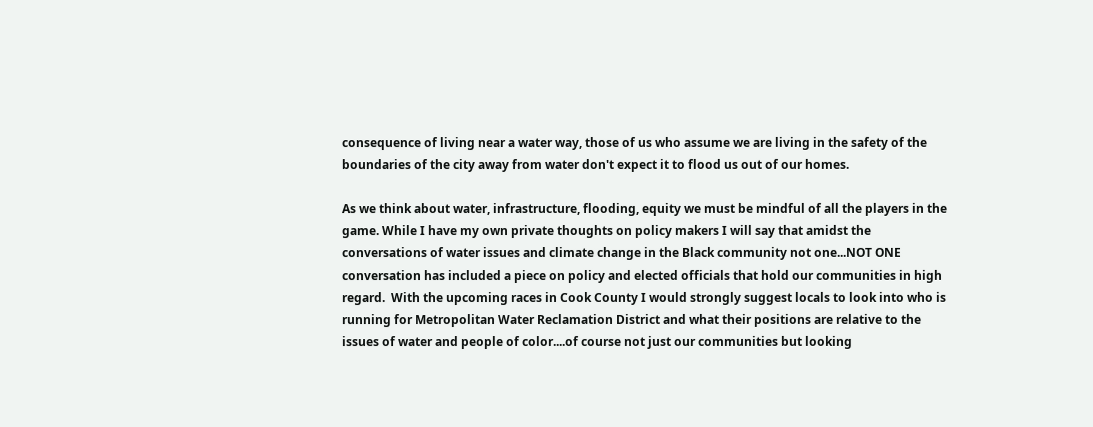consequence of living near a water way, those of us who assume we are living in the safety of the boundaries of the city away from water don't expect it to flood us out of our homes.

As we think about water, infrastructure, flooding, equity we must be mindful of all the players in the game. While I have my own private thoughts on policy makers I will say that amidst the conversations of water issues and climate change in the Black community not one...NOT ONE conversation has included a piece on policy and elected officials that hold our communities in high regard.  With the upcoming races in Cook County I would strongly suggest locals to look into who is running for Metropolitan Water Reclamation District and what their positions are relative to the issues of water and people of color....of course not just our communities but looking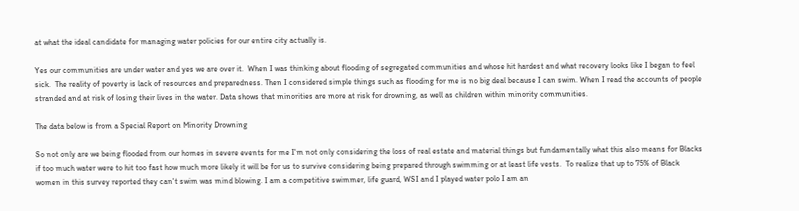at what the ideal candidate for managing water policies for our entire city actually is.

Yes our communities are under water and yes we are over it.  When I was thinking about flooding of segregated communities and whose hit hardest and what recovery looks like I began to feel sick.  The reality of poverty is lack of resources and preparedness. Then I considered simple things such as flooding for me is no big deal because I can swim. When I read the accounts of people stranded and at risk of losing their lives in the water. Data shows that minorities are more at risk for drowning, as well as children within minority communities.

The data below is from a Special Report on Minority Drowning

So not only are we being flooded from our homes in severe events for me I'm not only considering the loss of real estate and material things but fundamentally what this also means for Blacks if too much water were to hit too fast how much more likely it will be for us to survive considering being prepared through swimming or at least life vests.  To realize that up to 75% of Black women in this survey reported they can't swim was mind blowing. I am a competitive swimmer, life guard, WSI and I played water polo I am an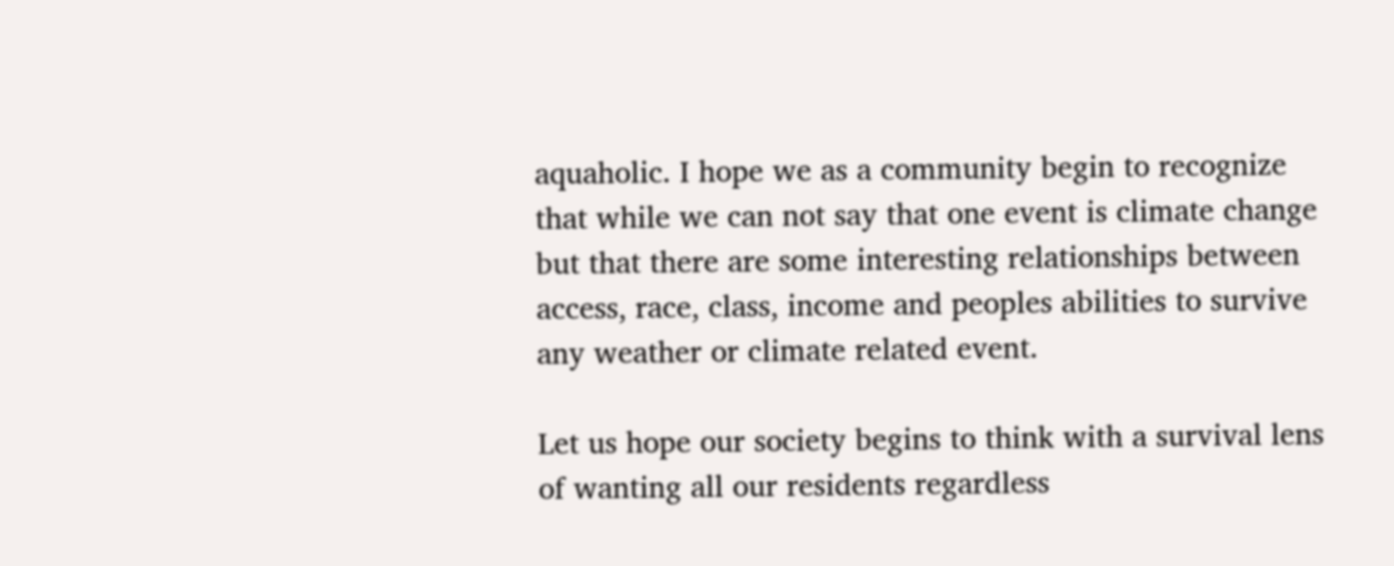aquaholic. I hope we as a community begin to recognize that while we can not say that one event is climate change but that there are some interesting relationships between access, race, class, income and peoples abilities to survive any weather or climate related event.

Let us hope our society begins to think with a survival lens of wanting all our residents regardless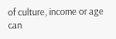of culture, income or age can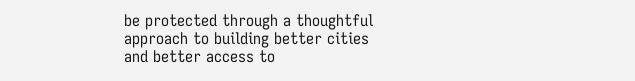be protected through a thoughtful approach to building better cities and better access to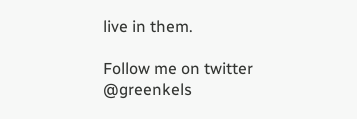live in them.

Follow me on twitter @greenkels